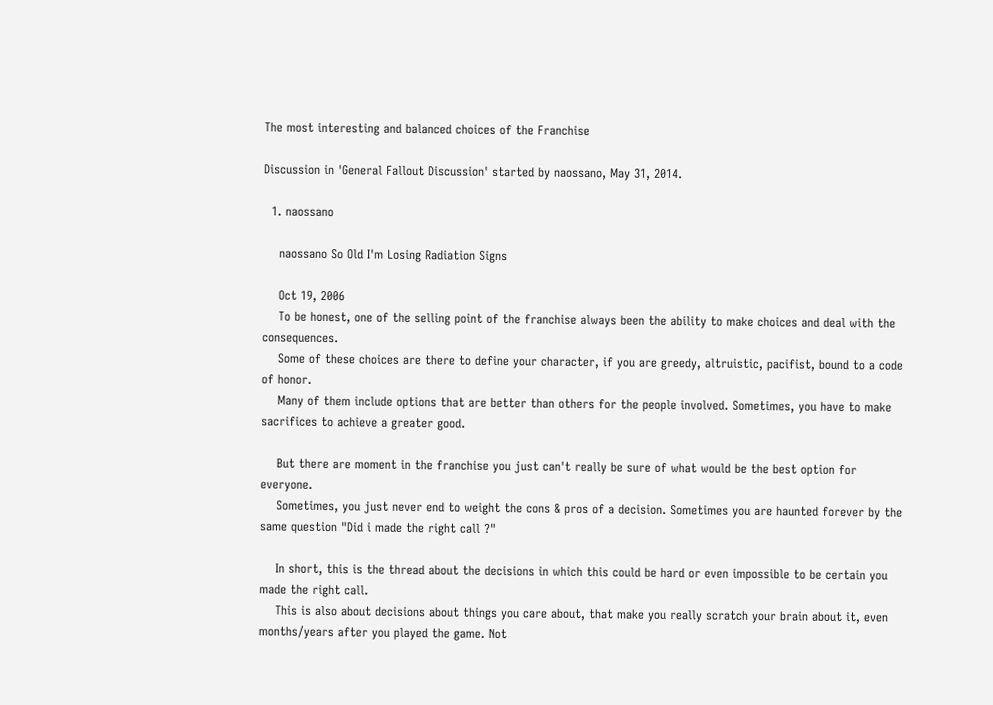The most interesting and balanced choices of the Franchise

Discussion in 'General Fallout Discussion' started by naossano, May 31, 2014.

  1. naossano

    naossano So Old I'm Losing Radiation Signs

    Oct 19, 2006
    To be honest, one of the selling point of the franchise always been the ability to make choices and deal with the consequences.
    Some of these choices are there to define your character, if you are greedy, altruistic, pacifist, bound to a code of honor.
    Many of them include options that are better than others for the people involved. Sometimes, you have to make sacrifices to achieve a greater good.

    But there are moment in the franchise you just can't really be sure of what would be the best option for everyone.
    Sometimes, you just never end to weight the cons & pros of a decision. Sometimes you are haunted forever by the same question "Did i made the right call ?"

    In short, this is the thread about the decisions in which this could be hard or even impossible to be certain you made the right call.
    This is also about decisions about things you care about, that make you really scratch your brain about it, even months/years after you played the game. Not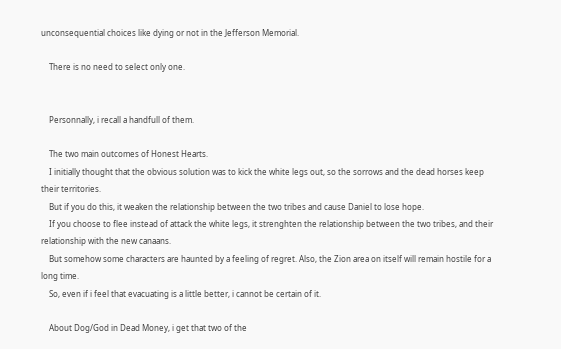unconsequential choices like dying or not in the Jefferson Memorial.

    There is no need to select only one.


    Personnally, i recall a handfull of them.

    The two main outcomes of Honest Hearts.
    I initially thought that the obvious solution was to kick the white legs out, so the sorrows and the dead horses keep their territories.
    But if you do this, it weaken the relationship between the two tribes and cause Daniel to lose hope.
    If you choose to flee instead of attack the white legs, it strenghten the relationship between the two tribes, and their relationship with the new canaans.
    But somehow some characters are haunted by a feeling of regret. Also, the Zion area on itself will remain hostile for a long time.
    So, even if i feel that evacuating is a little better, i cannot be certain of it.

    About Dog/God in Dead Money, i get that two of the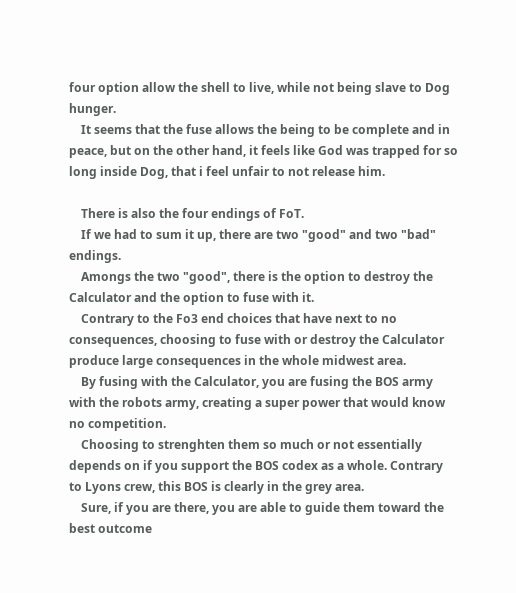four option allow the shell to live, while not being slave to Dog hunger.
    It seems that the fuse allows the being to be complete and in peace, but on the other hand, it feels like God was trapped for so long inside Dog, that i feel unfair to not release him.

    There is also the four endings of FoT.
    If we had to sum it up, there are two "good" and two "bad" endings.
    Amongs the two "good", there is the option to destroy the Calculator and the option to fuse with it.
    Contrary to the Fo3 end choices that have next to no consequences, choosing to fuse with or destroy the Calculator produce large consequences in the whole midwest area.
    By fusing with the Calculator, you are fusing the BOS army with the robots army, creating a super power that would know no competition.
    Choosing to strenghten them so much or not essentially depends on if you support the BOS codex as a whole. Contrary to Lyons crew, this BOS is clearly in the grey area.
    Sure, if you are there, you are able to guide them toward the best outcome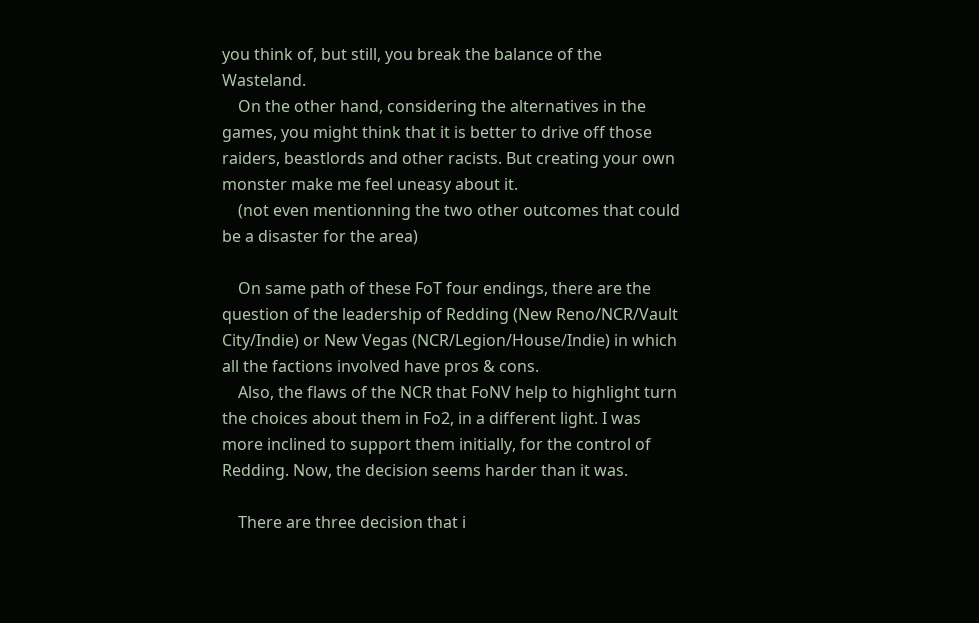you think of, but still, you break the balance of the Wasteland.
    On the other hand, considering the alternatives in the games, you might think that it is better to drive off those raiders, beastlords and other racists. But creating your own monster make me feel uneasy about it.
    (not even mentionning the two other outcomes that could be a disaster for the area)

    On same path of these FoT four endings, there are the question of the leadership of Redding (New Reno/NCR/Vault City/Indie) or New Vegas (NCR/Legion/House/Indie) in which all the factions involved have pros & cons.
    Also, the flaws of the NCR that FoNV help to highlight turn the choices about them in Fo2, in a different light. I was more inclined to support them initially, for the control of Redding. Now, the decision seems harder than it was.

    There are three decision that i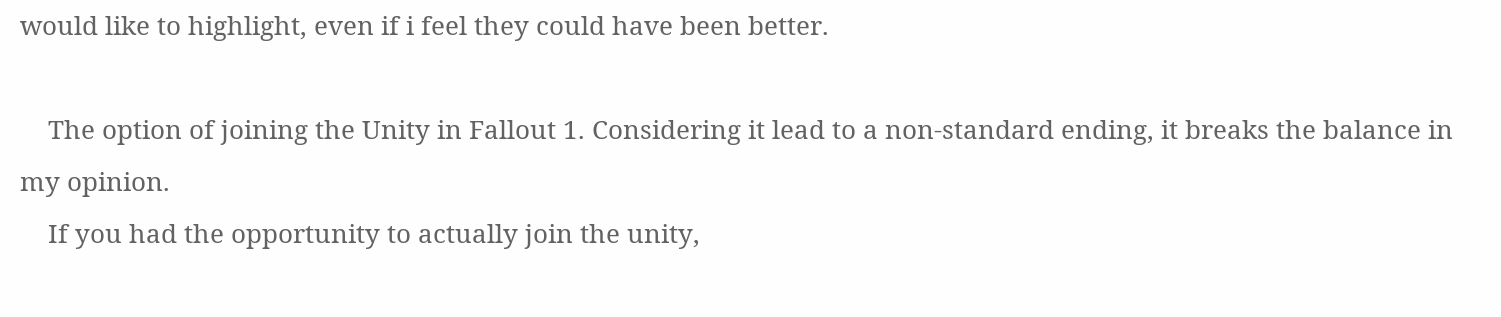would like to highlight, even if i feel they could have been better.

    The option of joining the Unity in Fallout 1. Considering it lead to a non-standard ending, it breaks the balance in my opinion.
    If you had the opportunity to actually join the unity,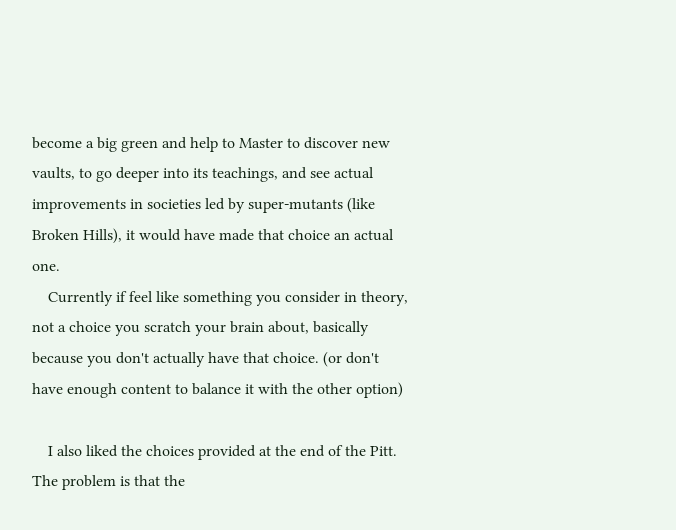become a big green and help to Master to discover new vaults, to go deeper into its teachings, and see actual improvements in societies led by super-mutants (like Broken Hills), it would have made that choice an actual one.
    Currently if feel like something you consider in theory, not a choice you scratch your brain about, basically because you don't actually have that choice. (or don't have enough content to balance it with the other option)

    I also liked the choices provided at the end of the Pitt. The problem is that the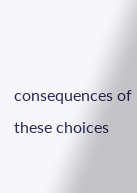consequences of these choices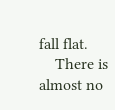fall flat.
    There is almost no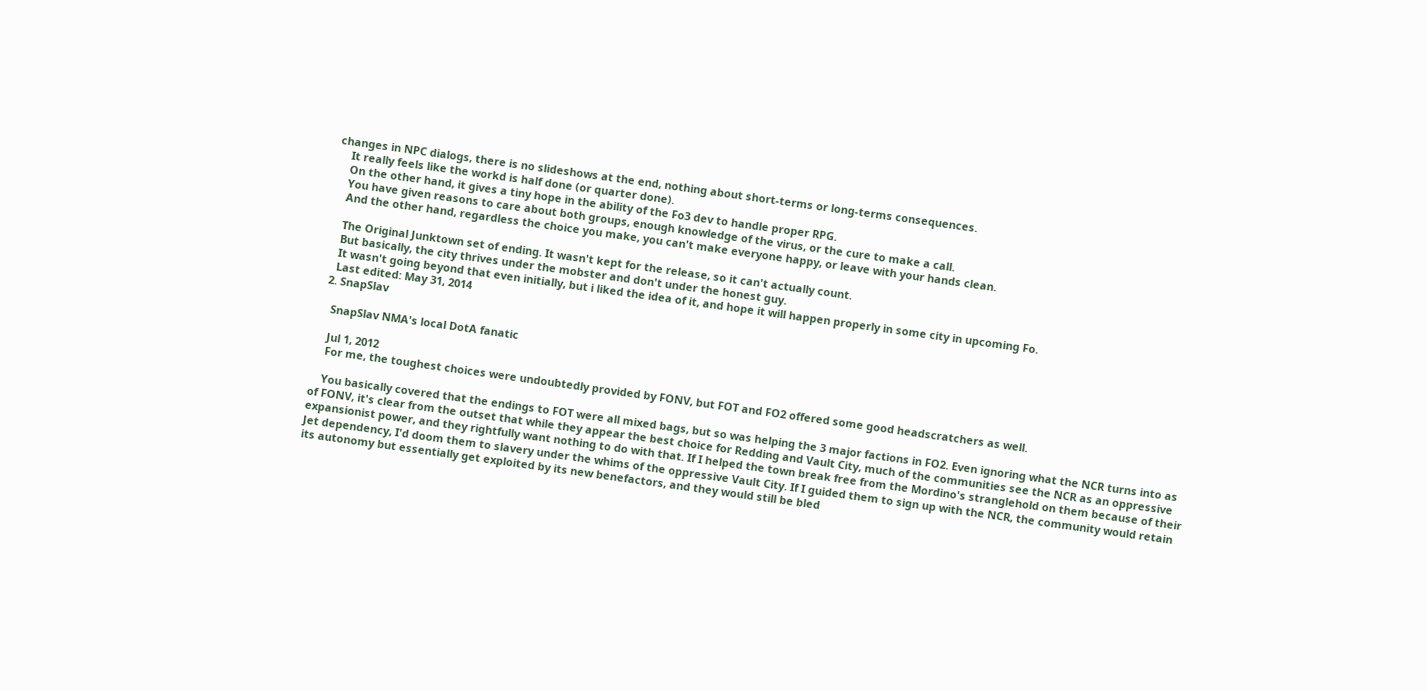changes in NPC dialogs, there is no slideshows at the end, nothing about short-terms or long-terms consequences.
    It really feels like the workd is half done (or quarter done).
    On the other hand, it gives a tiny hope in the ability of the Fo3 dev to handle proper RPG.
    You have given reasons to care about both groups, enough knowledge of the virus, or the cure to make a call.
    And the other hand, regardless the choice you make, you can't make everyone happy, or leave with your hands clean.

    The Original Junktown set of ending. It wasn't kept for the release, so it can't actually count.
    But basically, the city thrives under the mobster and don't under the honest guy.
    It wasn't going beyond that even initially, but i liked the idea of it, and hope it will happen properly in some city in upcoming Fo.
    Last edited: May 31, 2014
  2. SnapSlav

    SnapSlav NMA's local DotA fanatic

    Jul 1, 2012
    For me, the toughest choices were undoubtedly provided by FONV, but FOT and FO2 offered some good headscratchers as well.

    You basically covered that the endings to FOT were all mixed bags, but so was helping the 3 major factions in FO2. Even ignoring what the NCR turns into as of FONV, it's clear from the outset that while they appear the best choice for Redding and Vault City, much of the communities see the NCR as an oppressive expansionist power, and they rightfully want nothing to do with that. If I helped the town break free from the Mordino's stranglehold on them because of their Jet dependency, I'd doom them to slavery under the whims of the oppressive Vault City. If I guided them to sign up with the NCR, the community would retain its autonomy but essentially get exploited by its new benefactors, and they would still be bled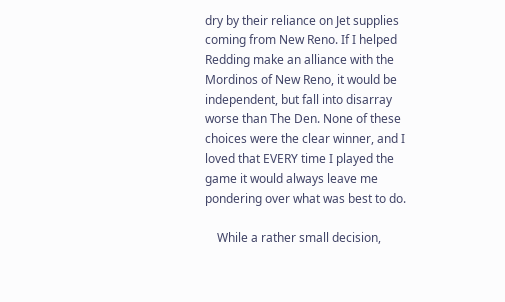dry by their reliance on Jet supplies coming from New Reno. If I helped Redding make an alliance with the Mordinos of New Reno, it would be independent, but fall into disarray worse than The Den. None of these choices were the clear winner, and I loved that EVERY time I played the game it would always leave me pondering over what was best to do.

    While a rather small decision,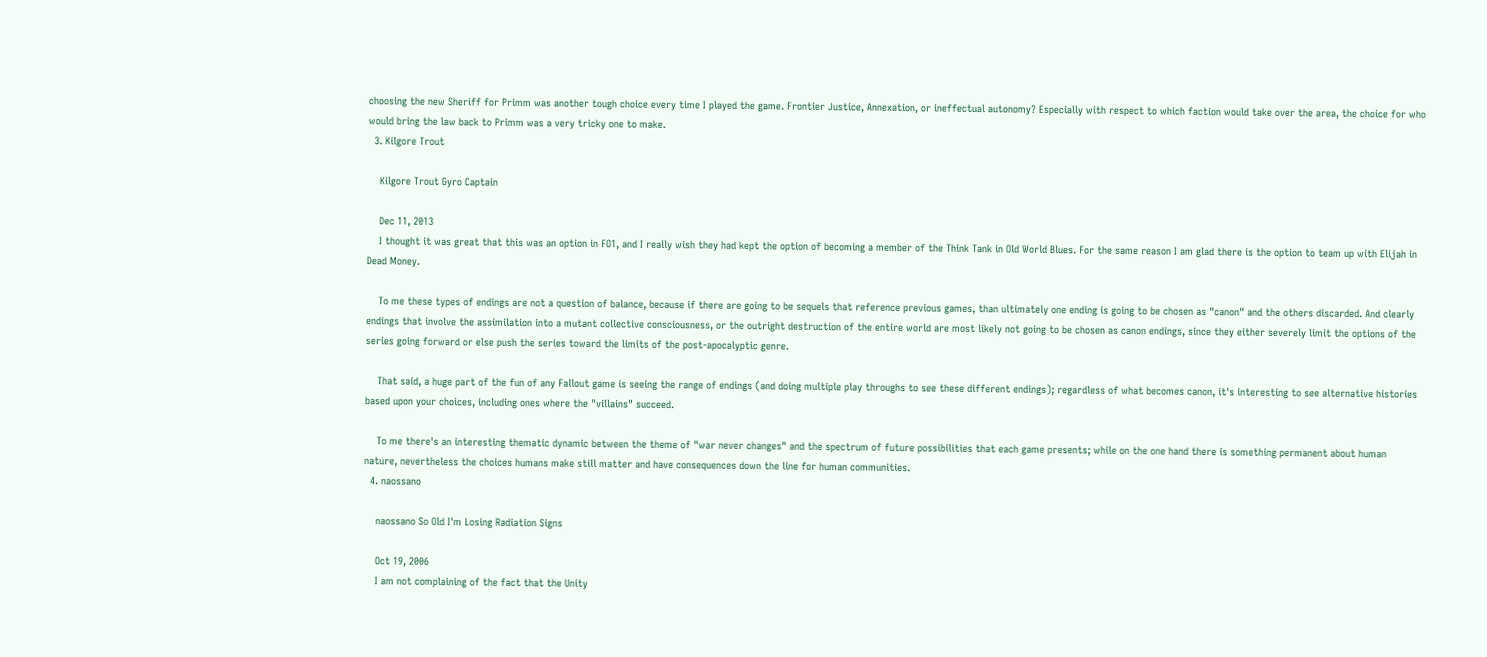choosing the new Sheriff for Primm was another tough choice every time I played the game. Frontier Justice, Annexation, or ineffectual autonomy? Especially with respect to which faction would take over the area, the choice for who would bring the law back to Primm was a very tricky one to make.
  3. Kilgore Trout

    Kilgore Trout Gyro Captain

    Dec 11, 2013
    I thought it was great that this was an option in FO1, and I really wish they had kept the option of becoming a member of the Think Tank in Old World Blues. For the same reason I am glad there is the option to team up with Elijah in Dead Money.

    To me these types of endings are not a question of balance, because if there are going to be sequels that reference previous games, than ultimately one ending is going to be chosen as "canon" and the others discarded. And clearly endings that involve the assimilation into a mutant collective consciousness, or the outright destruction of the entire world are most likely not going to be chosen as canon endings, since they either severely limit the options of the series going forward or else push the series toward the limits of the post-apocalyptic genre.

    That said, a huge part of the fun of any Fallout game is seeing the range of endings (and doing multiple play throughs to see these different endings); regardless of what becomes canon, it's interesting to see alternative histories based upon your choices, including ones where the "villains" succeed.

    To me there's an interesting thematic dynamic between the theme of "war never changes" and the spectrum of future possibilities that each game presents; while on the one hand there is something permanent about human nature, nevertheless the choices humans make still matter and have consequences down the line for human communities.
  4. naossano

    naossano So Old I'm Losing Radiation Signs

    Oct 19, 2006
    I am not complaining of the fact that the Unity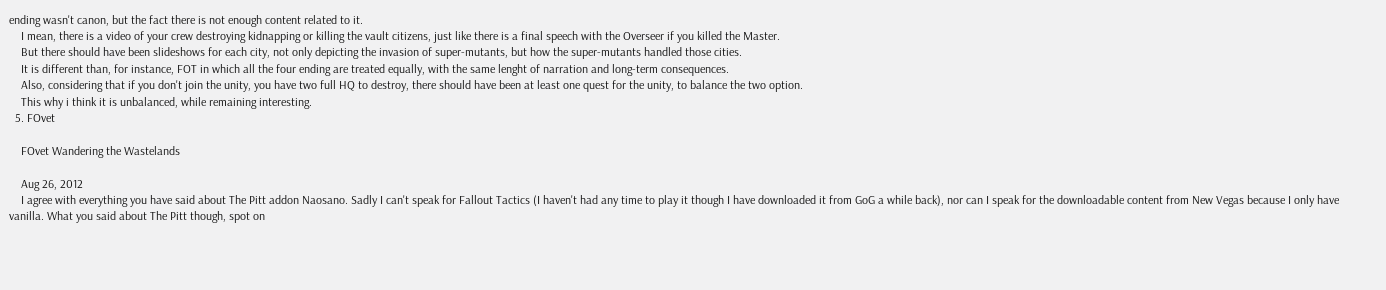ending wasn't canon, but the fact there is not enough content related to it.
    I mean, there is a video of your crew destroying kidnapping or killing the vault citizens, just like there is a final speech with the Overseer if you killed the Master.
    But there should have been slideshows for each city, not only depicting the invasion of super-mutants, but how the super-mutants handled those cities.
    It is different than, for instance, FOT in which all the four ending are treated equally, with the same lenght of narration and long-term consequences.
    Also, considering that if you don't join the unity, you have two full HQ to destroy, there should have been at least one quest for the unity, to balance the two option.
    This why i think it is unbalanced, while remaining interesting.
  5. FOvet

    FOvet Wandering the Wastelands

    Aug 26, 2012
    I agree with everything you have said about The Pitt addon Naosano. Sadly I can't speak for Fallout Tactics (I haven't had any time to play it though I have downloaded it from GoG a while back), nor can I speak for the downloadable content from New Vegas because I only have vanilla. What you said about The Pitt though, spot on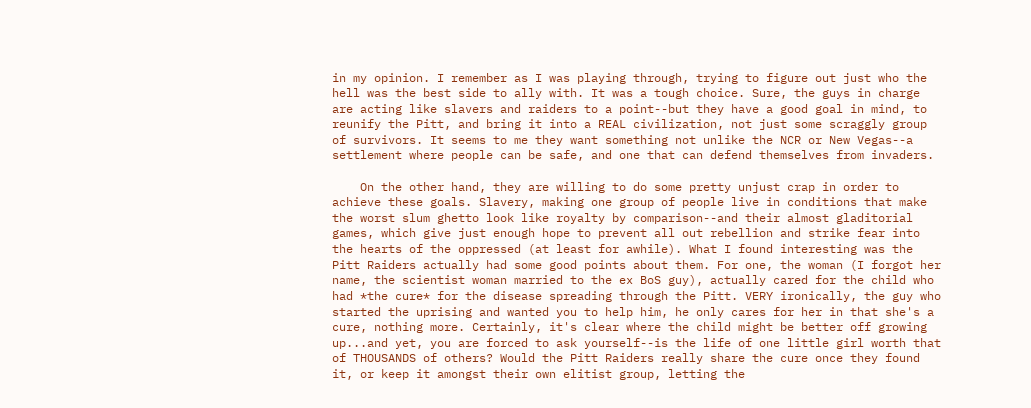in my opinion. I remember as I was playing through, trying to figure out just who the hell was the best side to ally with. It was a tough choice. Sure, the guys in charge are acting like slavers and raiders to a point--but they have a good goal in mind, to reunify the Pitt, and bring it into a REAL civilization, not just some scraggly group of survivors. It seems to me they want something not unlike the NCR or New Vegas--a settlement where people can be safe, and one that can defend themselves from invaders.

    On the other hand, they are willing to do some pretty unjust crap in order to achieve these goals. Slavery, making one group of people live in conditions that make the worst slum ghetto look like royalty by comparison--and their almost gladitorial games, which give just enough hope to prevent all out rebellion and strike fear into the hearts of the oppressed (at least for awhile). What I found interesting was the Pitt Raiders actually had some good points about them. For one, the woman (I forgot her name, the scientist woman married to the ex BoS guy), actually cared for the child who had *the cure* for the disease spreading through the Pitt. VERY ironically, the guy who started the uprising and wanted you to help him, he only cares for her in that she's a cure, nothing more. Certainly, it's clear where the child might be better off growing up...and yet, you are forced to ask yourself--is the life of one little girl worth that of THOUSANDS of others? Would the Pitt Raiders really share the cure once they found it, or keep it amongst their own elitist group, letting the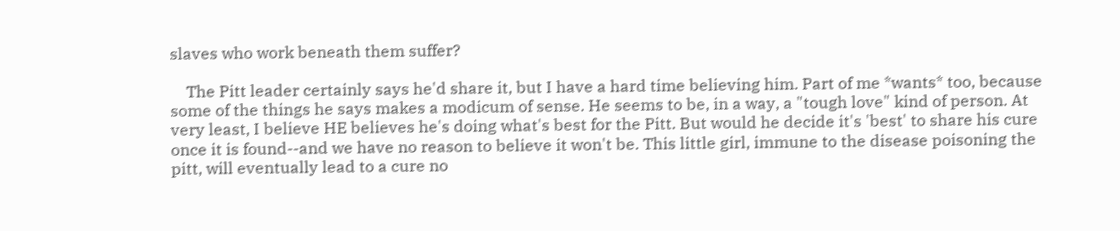slaves who work beneath them suffer?

    The Pitt leader certainly says he'd share it, but I have a hard time believing him. Part of me *wants* too, because some of the things he says makes a modicum of sense. He seems to be, in a way, a "tough love" kind of person. At very least, I believe HE believes he's doing what's best for the Pitt. But would he decide it's 'best' to share his cure once it is found--and we have no reason to believe it won't be. This little girl, immune to the disease poisoning the pitt, will eventually lead to a cure no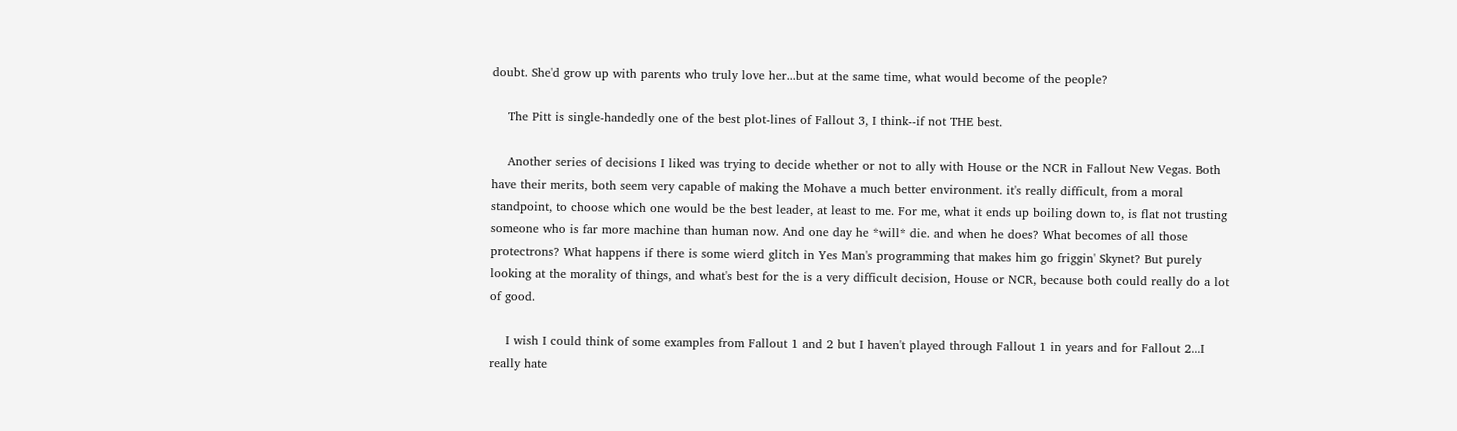doubt. She'd grow up with parents who truly love her...but at the same time, what would become of the people?

    The Pitt is single-handedly one of the best plot-lines of Fallout 3, I think--if not THE best.

    Another series of decisions I liked was trying to decide whether or not to ally with House or the NCR in Fallout New Vegas. Both have their merits, both seem very capable of making the Mohave a much better environment. it's really difficult, from a moral standpoint, to choose which one would be the best leader, at least to me. For me, what it ends up boiling down to, is flat not trusting someone who is far more machine than human now. And one day he *will* die. and when he does? What becomes of all those protectrons? What happens if there is some wierd glitch in Yes Man's programming that makes him go friggin' Skynet? But purely looking at the morality of things, and what's best for the is a very difficult decision, House or NCR, because both could really do a lot of good.

    I wish I could think of some examples from Fallout 1 and 2 but I haven't played through Fallout 1 in years and for Fallout 2...I really hate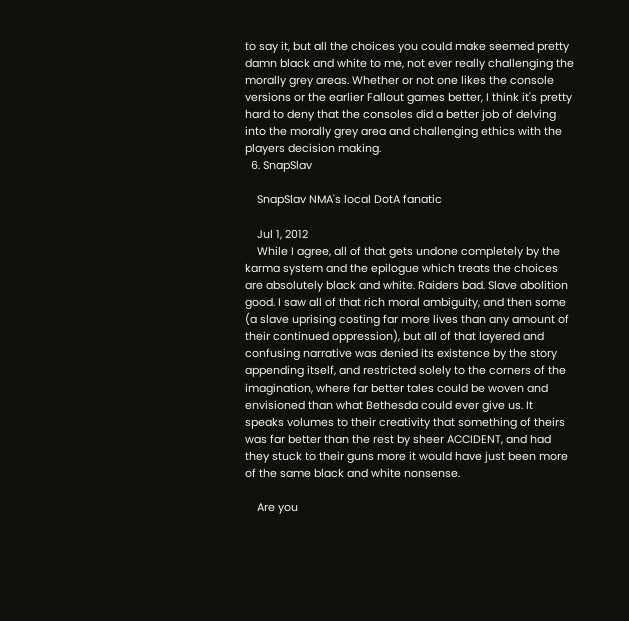to say it, but all the choices you could make seemed pretty damn black and white to me, not ever really challenging the morally grey areas. Whether or not one likes the console versions or the earlier Fallout games better, I think it's pretty hard to deny that the consoles did a better job of delving into the morally grey area and challenging ethics with the players decision making.
  6. SnapSlav

    SnapSlav NMA's local DotA fanatic

    Jul 1, 2012
    While I agree, all of that gets undone completely by the karma system and the epilogue which treats the choices are absolutely black and white. Raiders bad. Slave abolition good. I saw all of that rich moral ambiguity, and then some (a slave uprising costing far more lives than any amount of their continued oppression), but all of that layered and confusing narrative was denied its existence by the story appending itself, and restricted solely to the corners of the imagination, where far better tales could be woven and envisioned than what Bethesda could ever give us. It speaks volumes to their creativity that something of theirs was far better than the rest by sheer ACCIDENT, and had they stuck to their guns more it would have just been more of the same black and white nonsense.

    Are you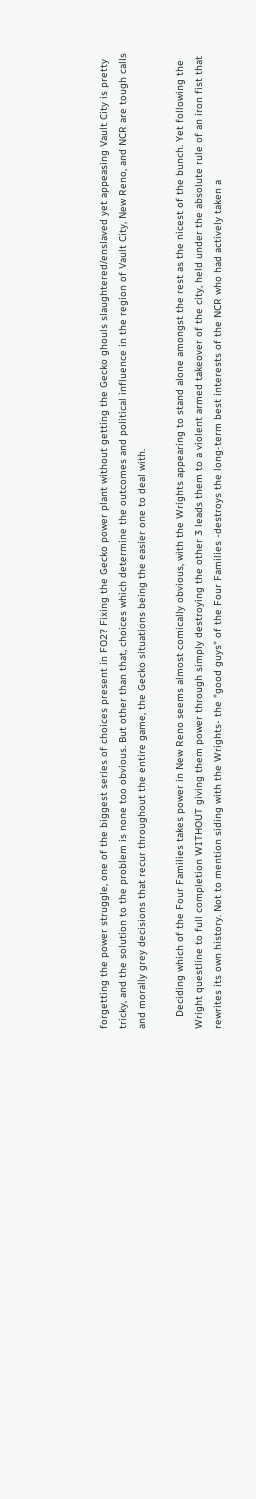forgetting the power struggle, one of the biggest series of choices present in FO2? Fixing the Gecko power plant without getting the Gecko ghouls slaughtered/enslaved yet appeasing Vault City is pretty tricky, and the solution to the problem is none too obvious. But other than that, choices which determine the outcomes and political influence in the region of Vault City, New Reno, and NCR are tough calls and morally grey decisions that recur throughout the entire game, the Gecko situations being the easier one to deal with.

    Deciding which of the Four Families takes power in New Reno seems almost comically obvious, with the Wrights appearing to stand alone amongst the rest as the nicest of the bunch. Yet following the Wright questline to full completion WITHOUT giving them power through simply destroying the other 3 leads them to a violent armed takeover of the city, held under the absolute rule of an iron fist that rewrites its own history. Not to mention siding with the Wrights- the "good guys" of the Four Families -destroys the long-term best interests of the NCR who had actively taken a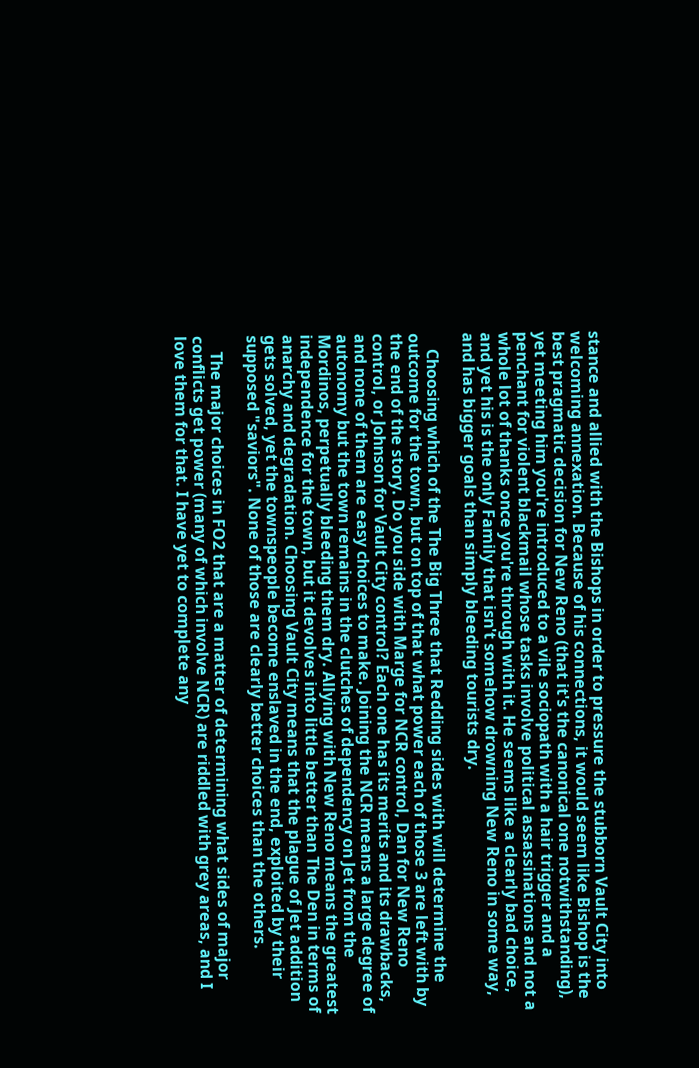stance and allied with the Bishops in order to pressure the stubborn Vault City into welcoming annexation. Because of his connections, it would seem like Bishop is the best pragmatic decision for New Reno (that it's the canonical one notwithstanding), yet meeting him you're introduced to a vile sociopath with a hair trigger and a penchant for violent blackmail whose tasks involve political assassinations and not a whole lot of thanks once you're through with it. He seems like a clearly bad choice, and yet his is the only Family that isn't somehow drowning New Reno in some way, and has bigger goals than simply bleeding tourists dry.

    Choosing which of the The Big Three that Redding sides with will determine the outcome for the town, but on top of that what power each of those 3 are left with by the end of the story. Do you side with Marge for NCR control, Dan for New Reno control, or Johnson for Vault City control? Each one has its merits and its drawbacks, and none of them are easy choices to make. Joining the NCR means a large degree of autonomy but the town remains in the clutches of dependency on Jet from the Mordinos, perpetually bleeding them dry. Allying with New Reno means the greatest independence for the town, but it devolves into little better than The Den in terms of anarchy and degradation. Choosing Vault City means that the plague of Jet addition gets solved, yet the townspeople become enslaved in the end, exploited by their supposed "saviors". None of those are clearly better choices than the others.

    The major choices in FO2 that are a matter of determining what sides of major conflicts get power (many of which involve NCR) are riddled with grey areas, and I love them for that. I have yet to complete any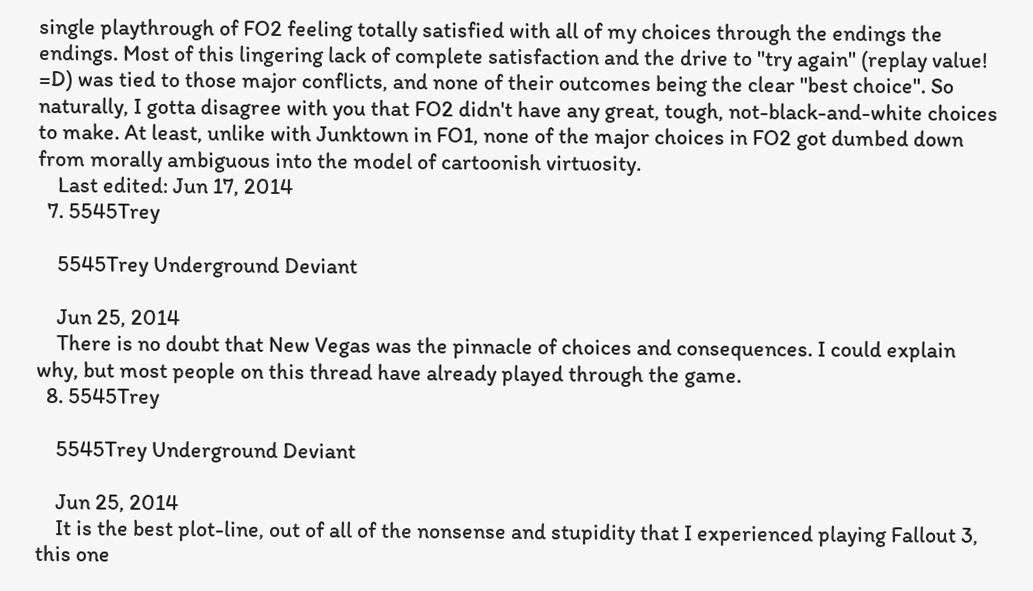single playthrough of FO2 feeling totally satisfied with all of my choices through the endings the endings. Most of this lingering lack of complete satisfaction and the drive to "try again" (replay value! =D) was tied to those major conflicts, and none of their outcomes being the clear "best choice". So naturally, I gotta disagree with you that FO2 didn't have any great, tough, not-black-and-white choices to make. At least, unlike with Junktown in FO1, none of the major choices in FO2 got dumbed down from morally ambiguous into the model of cartoonish virtuosity.
    Last edited: Jun 17, 2014
  7. 5545Trey

    5545Trey Underground Deviant

    Jun 25, 2014
    There is no doubt that New Vegas was the pinnacle of choices and consequences. I could explain why, but most people on this thread have already played through the game.
  8. 5545Trey

    5545Trey Underground Deviant

    Jun 25, 2014
    It is the best plot-line, out of all of the nonsense and stupidity that I experienced playing Fallout 3, this one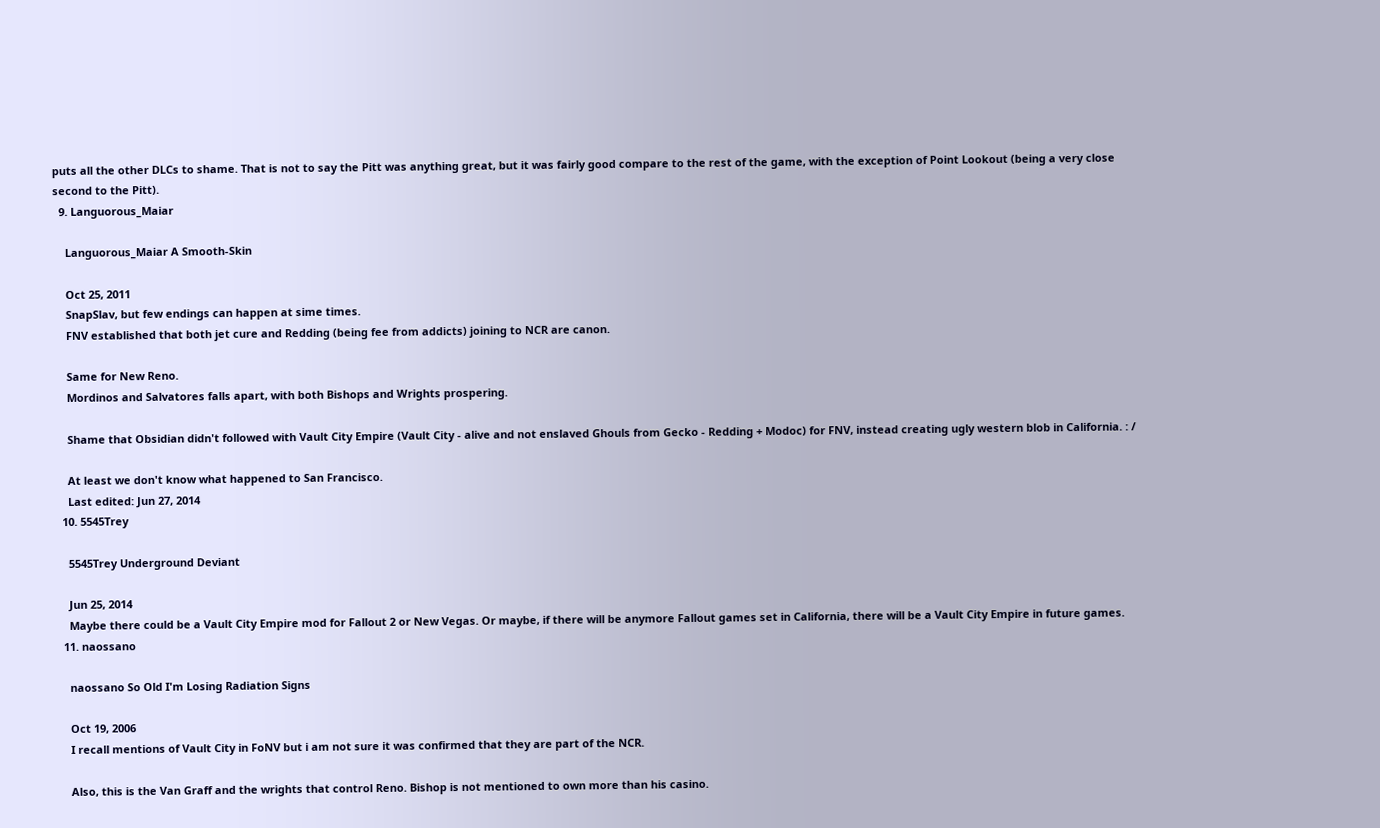puts all the other DLCs to shame. That is not to say the Pitt was anything great, but it was fairly good compare to the rest of the game, with the exception of Point Lookout (being a very close second to the Pitt).
  9. Languorous_Maiar

    Languorous_Maiar A Smooth-Skin

    Oct 25, 2011
    SnapSlav, but few endings can happen at sime times.
    FNV established that both jet cure and Redding (being fee from addicts) joining to NCR are canon.

    Same for New Reno.
    Mordinos and Salvatores falls apart, with both Bishops and Wrights prospering.

    Shame that Obsidian didn't followed with Vault City Empire (Vault City - alive and not enslaved Ghouls from Gecko - Redding + Modoc) for FNV, instead creating ugly western blob in California. : /

    At least we don't know what happened to San Francisco.
    Last edited: Jun 27, 2014
  10. 5545Trey

    5545Trey Underground Deviant

    Jun 25, 2014
    Maybe there could be a Vault City Empire mod for Fallout 2 or New Vegas. Or maybe, if there will be anymore Fallout games set in California, there will be a Vault City Empire in future games.
  11. naossano

    naossano So Old I'm Losing Radiation Signs

    Oct 19, 2006
    I recall mentions of Vault City in FoNV but i am not sure it was confirmed that they are part of the NCR.

    Also, this is the Van Graff and the wrights that control Reno. Bishop is not mentioned to own more than his casino.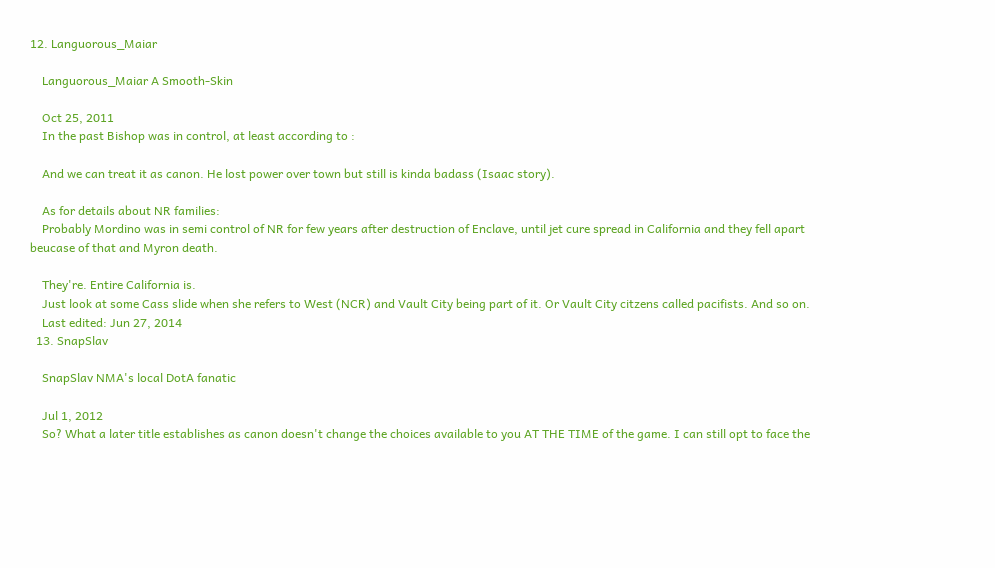12. Languorous_Maiar

    Languorous_Maiar A Smooth-Skin

    Oct 25, 2011
    In the past Bishop was in control, at least according to :

    And we can treat it as canon. He lost power over town but still is kinda badass (Isaac story).

    As for details about NR families:
    Probably Mordino was in semi control of NR for few years after destruction of Enclave, until jet cure spread in California and they fell apart beucase of that and Myron death.

    They're. Entire California is.
    Just look at some Cass slide when she refers to West (NCR) and Vault City being part of it. Or Vault City citzens called pacifists. And so on.
    Last edited: Jun 27, 2014
  13. SnapSlav

    SnapSlav NMA's local DotA fanatic

    Jul 1, 2012
    So? What a later title establishes as canon doesn't change the choices available to you AT THE TIME of the game. I can still opt to face the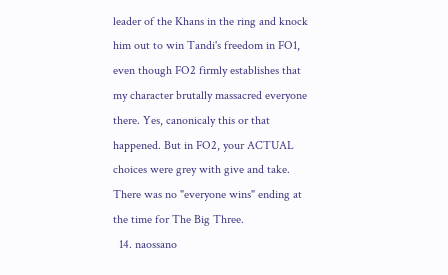leader of the Khans in the ring and knock him out to win Tandi's freedom in FO1, even though FO2 firmly establishes that my character brutally massacred everyone there. Yes, canonicaly this or that happened. But in FO2, your ACTUAL choices were grey with give and take. There was no "everyone wins" ending at the time for The Big Three.
  14. naossano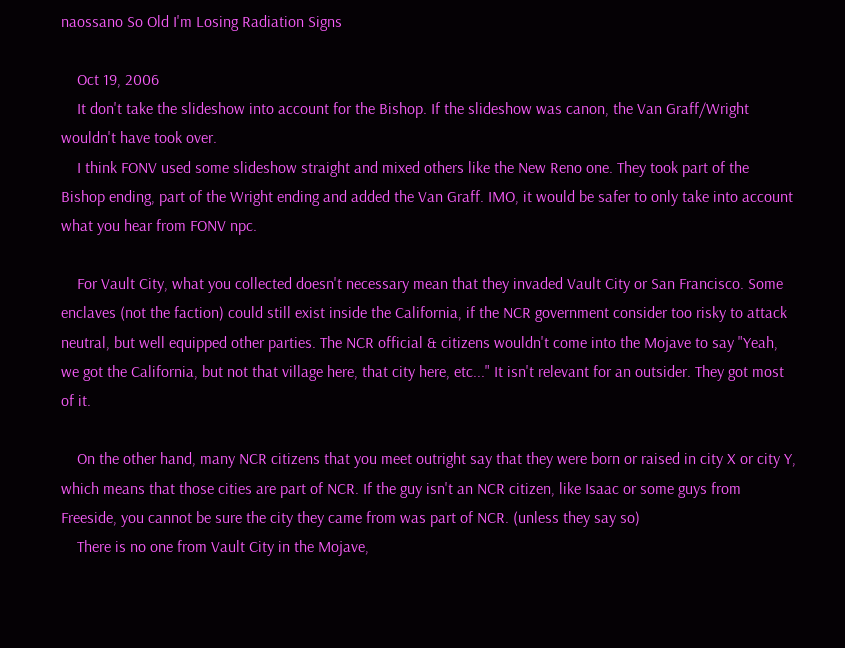naossano So Old I'm Losing Radiation Signs

    Oct 19, 2006
    It don't take the slideshow into account for the Bishop. If the slideshow was canon, the Van Graff/Wright wouldn't have took over.
    I think FONV used some slideshow straight and mixed others like the New Reno one. They took part of the Bishop ending, part of the Wright ending and added the Van Graff. IMO, it would be safer to only take into account what you hear from FONV npc.

    For Vault City, what you collected doesn't necessary mean that they invaded Vault City or San Francisco. Some enclaves (not the faction) could still exist inside the California, if the NCR government consider too risky to attack neutral, but well equipped other parties. The NCR official & citizens wouldn't come into the Mojave to say "Yeah, we got the California, but not that village here, that city here, etc..." It isn't relevant for an outsider. They got most of it.

    On the other hand, many NCR citizens that you meet outright say that they were born or raised in city X or city Y, which means that those cities are part of NCR. If the guy isn't an NCR citizen, like Isaac or some guys from Freeside, you cannot be sure the city they came from was part of NCR. (unless they say so)
    There is no one from Vault City in the Mojave,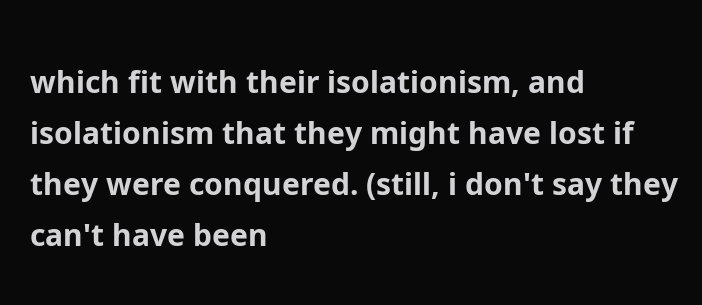which fit with their isolationism, and isolationism that they might have lost if they were conquered. (still, i don't say they can't have been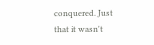conquered. Just that it wasn't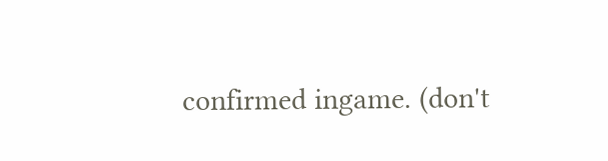confirmed ingame. (don't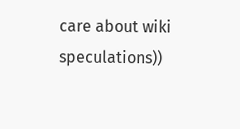care about wiki speculations))